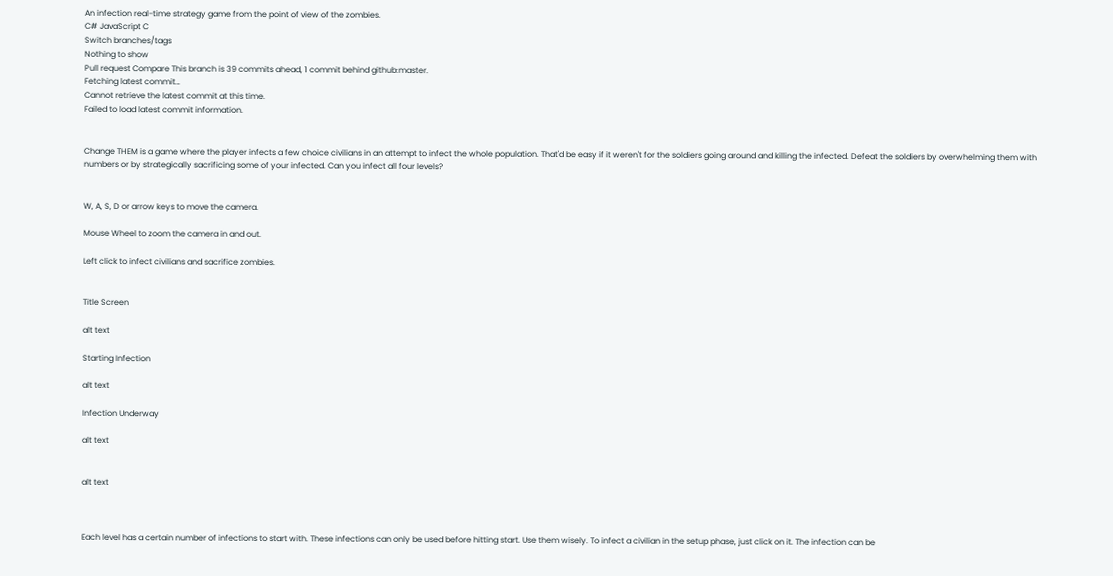An infection real-time strategy game from the point of view of the zombies.
C# JavaScript C
Switch branches/tags
Nothing to show
Pull request Compare This branch is 39 commits ahead, 1 commit behind github:master.
Fetching latest commit…
Cannot retrieve the latest commit at this time.
Failed to load latest commit information.


Change THEM is a game where the player infects a few choice civilians in an attempt to infect the whole population. That'd be easy if it weren't for the soldiers going around and killing the infected. Defeat the soldiers by overwhelming them with numbers or by strategically sacrificing some of your infected. Can you infect all four levels?


W, A, S, D or arrow keys to move the camera.

Mouse Wheel to zoom the camera in and out.

Left click to infect civilians and sacrifice zombies.


Title Screen

alt text

Starting Infection

alt text

Infection Underway

alt text


alt text



Each level has a certain number of infections to start with. These infections can only be used before hitting start. Use them wisely. To infect a civilian in the setup phase, just click on it. The infection can be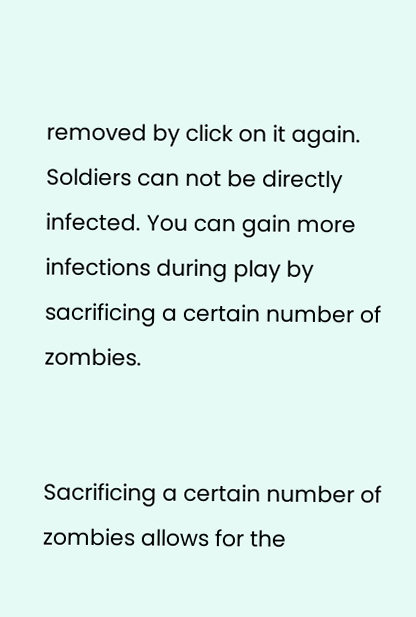removed by click on it again. Soldiers can not be directly infected. You can gain more infections during play by sacrificing a certain number of zombies.


Sacrificing a certain number of zombies allows for the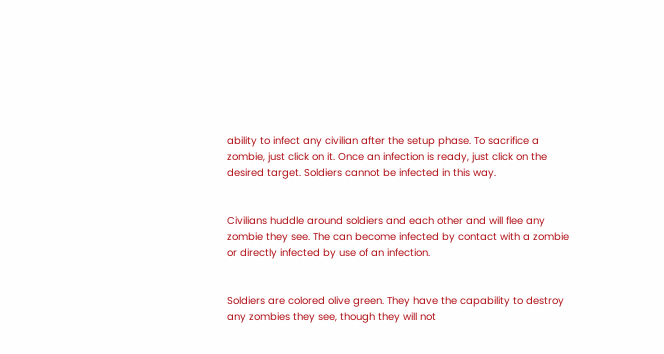ability to infect any civilian after the setup phase. To sacrifice a zombie, just click on it. Once an infection is ready, just click on the desired target. Soldiers cannot be infected in this way.


Civilians huddle around soldiers and each other and will flee any zombie they see. The can become infected by contact with a zombie or directly infected by use of an infection.


Soldiers are colored olive green. They have the capability to destroy any zombies they see, though they will not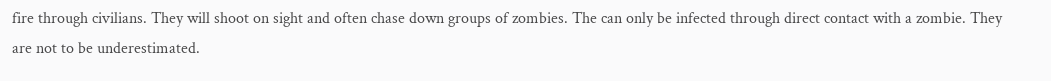fire through civilians. They will shoot on sight and often chase down groups of zombies. The can only be infected through direct contact with a zombie. They are not to be underestimated.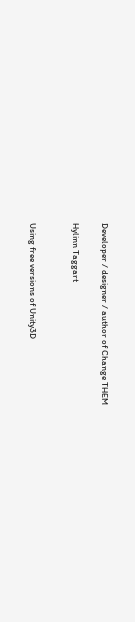Developer / designer / author of Change THEM

Hylinn Taggart


Using free versions of Unity3D